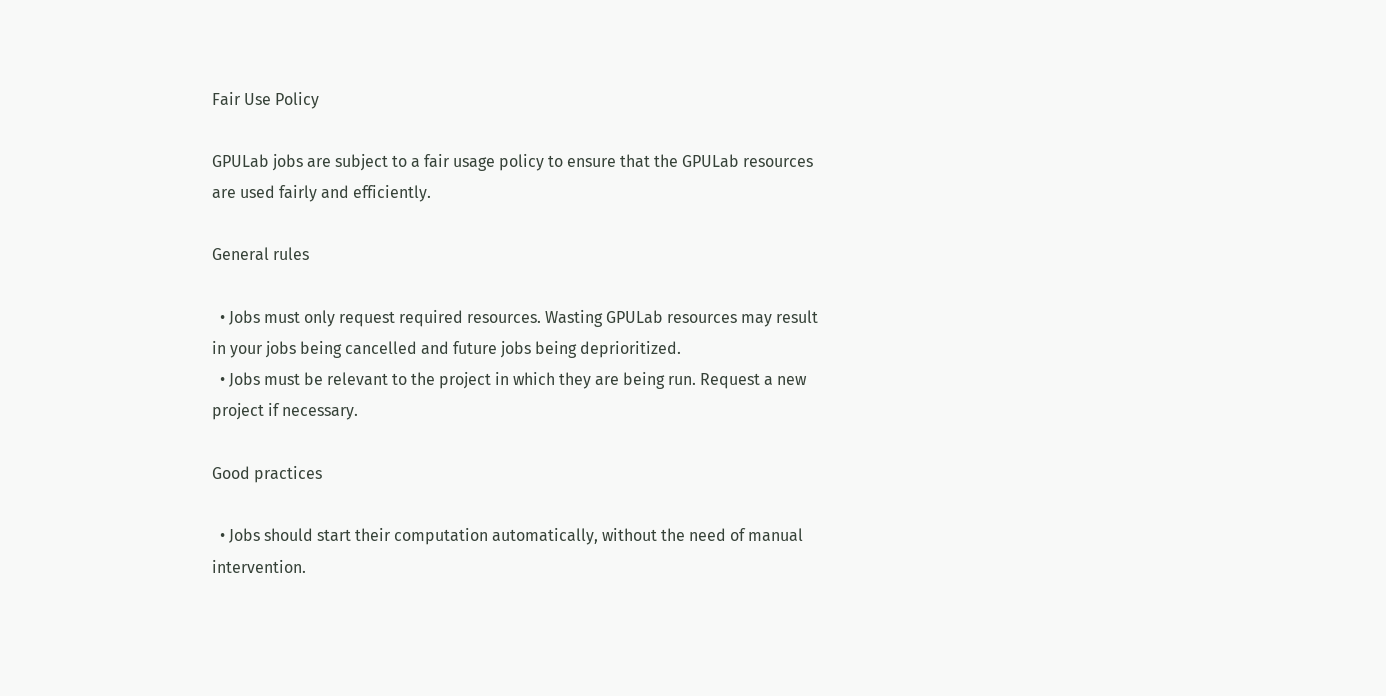Fair Use Policy

GPULab jobs are subject to a fair usage policy to ensure that the GPULab resources are used fairly and efficiently.

General rules

  • Jobs must only request required resources. Wasting GPULab resources may result in your jobs being cancelled and future jobs being deprioritized.
  • Jobs must be relevant to the project in which they are being run. Request a new project if necessary.

Good practices

  • Jobs should start their computation automatically, without the need of manual intervention.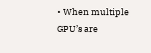• When multiple GPU’s are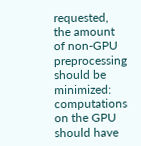requested, the amount of non-GPU preprocessing should be minimized: computations on the GPU should have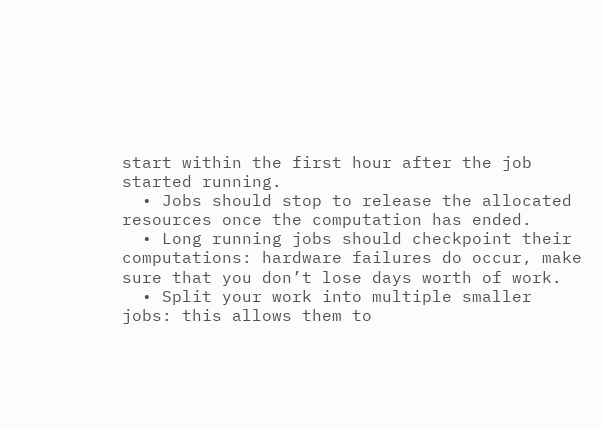start within the first hour after the job started running.
  • Jobs should stop to release the allocated resources once the computation has ended.
  • Long running jobs should checkpoint their computations: hardware failures do occur, make sure that you don’t lose days worth of work.
  • Split your work into multiple smaller jobs: this allows them to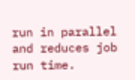run in parallel and reduces job run time.